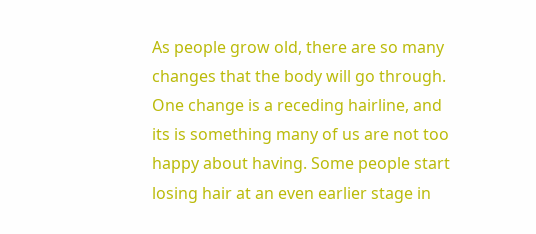As people grow old, there are so many changes that the body will go through. One change is a receding hairline, and its is something many of us are not too happy about having. Some people start losing hair at an even earlier stage in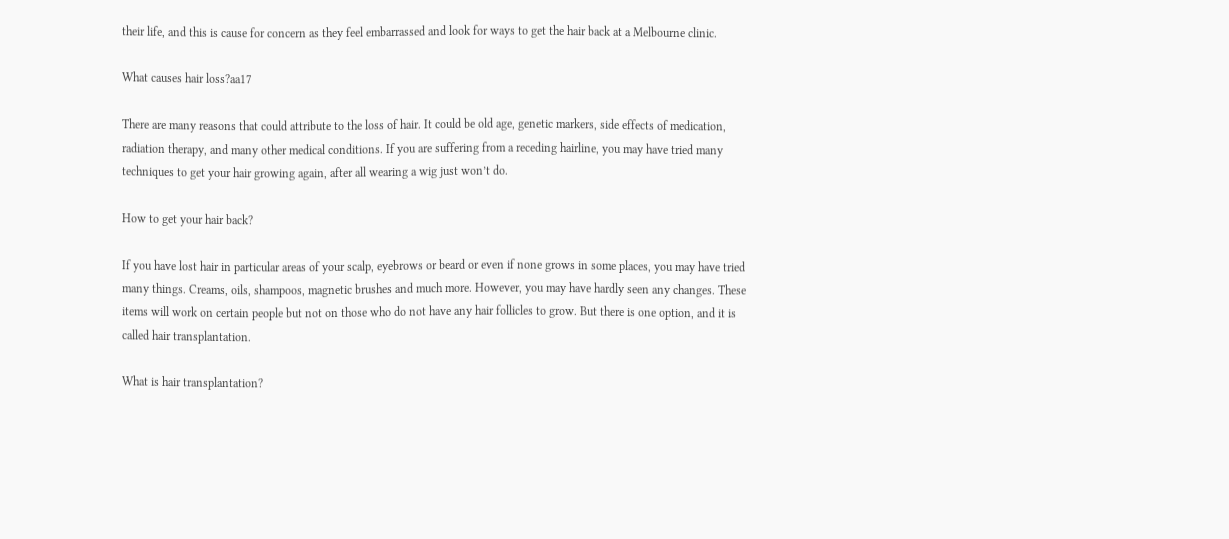their life, and this is cause for concern as they feel embarrassed and look for ways to get the hair back at a Melbourne clinic.

What causes hair loss?aa17

There are many reasons that could attribute to the loss of hair. It could be old age, genetic markers, side effects of medication, radiation therapy, and many other medical conditions. If you are suffering from a receding hairline, you may have tried many techniques to get your hair growing again, after all wearing a wig just won’t do.

How to get your hair back?

If you have lost hair in particular areas of your scalp, eyebrows or beard or even if none grows in some places, you may have tried many things. Creams, oils, shampoos, magnetic brushes and much more. However, you may have hardly seen any changes. These items will work on certain people but not on those who do not have any hair follicles to grow. But there is one option, and it is called hair transplantation.

What is hair transplantation?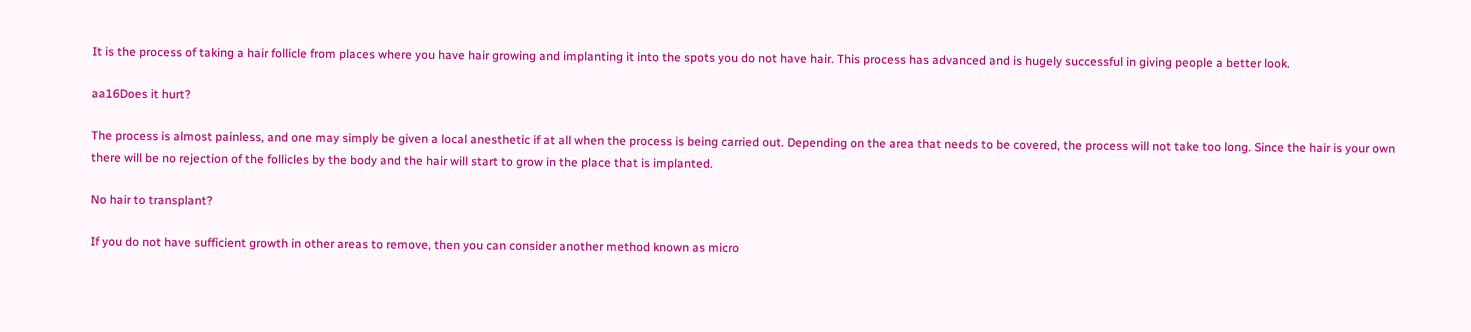It is the process of taking a hair follicle from places where you have hair growing and implanting it into the spots you do not have hair. This process has advanced and is hugely successful in giving people a better look.

aa16Does it hurt?

The process is almost painless, and one may simply be given a local anesthetic if at all when the process is being carried out. Depending on the area that needs to be covered, the process will not take too long. Since the hair is your own there will be no rejection of the follicles by the body and the hair will start to grow in the place that is implanted.

No hair to transplant?

If you do not have sufficient growth in other areas to remove, then you can consider another method known as micro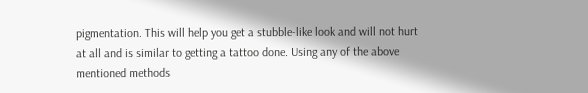pigmentation. This will help you get a stubble-like look and will not hurt at all and is similar to getting a tattoo done. Using any of the above mentioned methods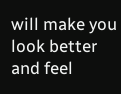will make you look better and feel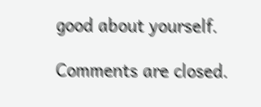good about yourself.

Comments are closed.